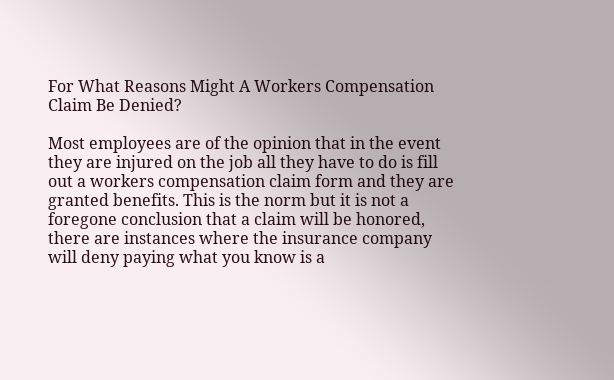For What Reasons Might A Workers Compensation Claim Be Denied?

Most employees are of the opinion that in the event they are injured on the job all they have to do is fill out a workers compensation claim form and they are granted benefits. This is the norm but it is not a foregone conclusion that a claim will be honored, there are instances where the insurance company will deny paying what you know is a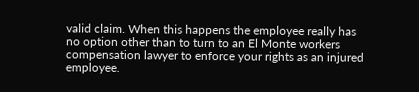valid claim. When this happens the employee really has no option other than to turn to an El Monte workers compensation lawyer to enforce your rights as an injured employee.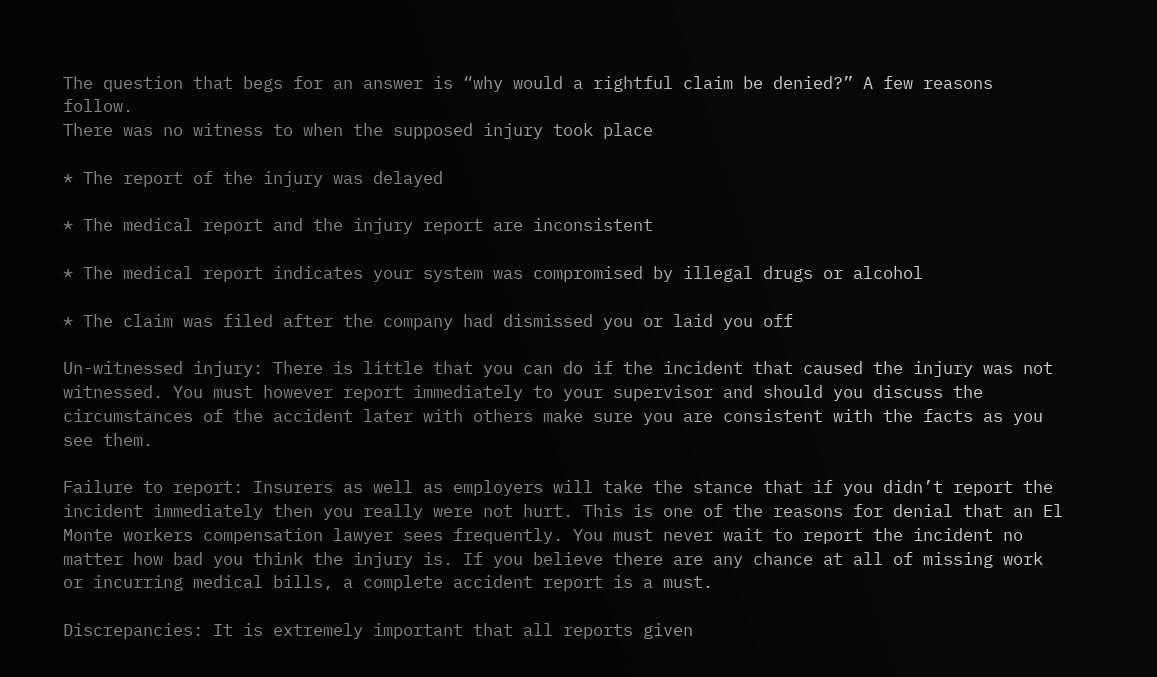The question that begs for an answer is “why would a rightful claim be denied?” A few reasons follow.
There was no witness to when the supposed injury took place

* The report of the injury was delayed

* The medical report and the injury report are inconsistent

* The medical report indicates your system was compromised by illegal drugs or alcohol

* The claim was filed after the company had dismissed you or laid you off

Un-witnessed injury: There is little that you can do if the incident that caused the injury was not witnessed. You must however report immediately to your supervisor and should you discuss the circumstances of the accident later with others make sure you are consistent with the facts as you see them.

Failure to report: Insurers as well as employers will take the stance that if you didn’t report the incident immediately then you really were not hurt. This is one of the reasons for denial that an El Monte workers compensation lawyer sees frequently. You must never wait to report the incident no matter how bad you think the injury is. If you believe there are any chance at all of missing work or incurring medical bills, a complete accident report is a must.

Discrepancies: It is extremely important that all reports given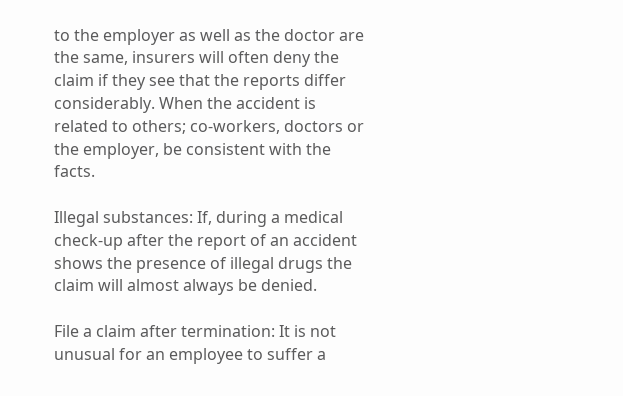to the employer as well as the doctor are the same, insurers will often deny the claim if they see that the reports differ considerably. When the accident is related to others; co-workers, doctors or the employer, be consistent with the facts.

Illegal substances: If, during a medical check-up after the report of an accident shows the presence of illegal drugs the claim will almost always be denied.

File a claim after termination: It is not unusual for an employee to suffer a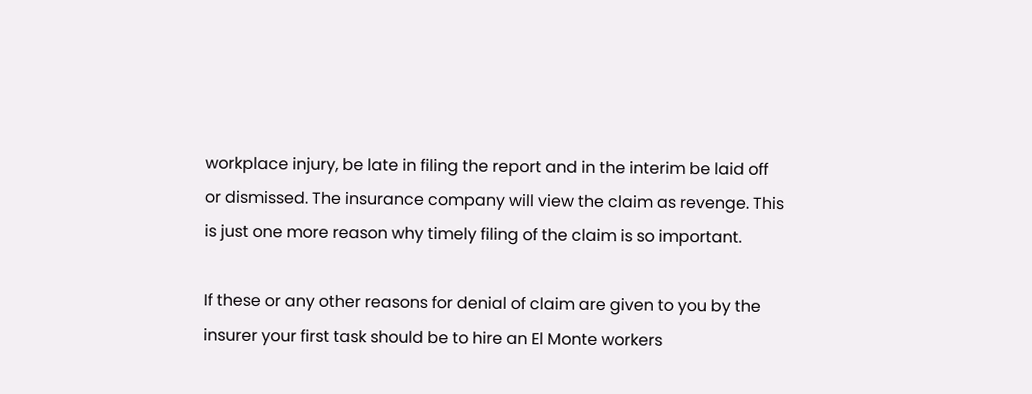workplace injury, be late in filing the report and in the interim be laid off or dismissed. The insurance company will view the claim as revenge. This is just one more reason why timely filing of the claim is so important.

If these or any other reasons for denial of claim are given to you by the insurer your first task should be to hire an El Monte workers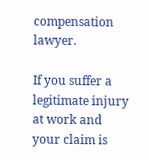compensation lawyer.

If you suffer a legitimate injury at work and your claim is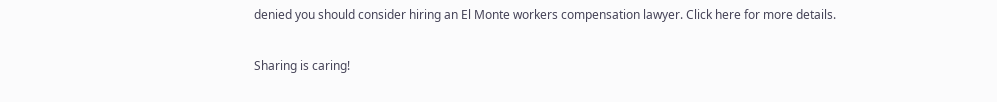denied you should consider hiring an El Monte workers compensation lawyer. Click here for more details.

Sharing is caring!